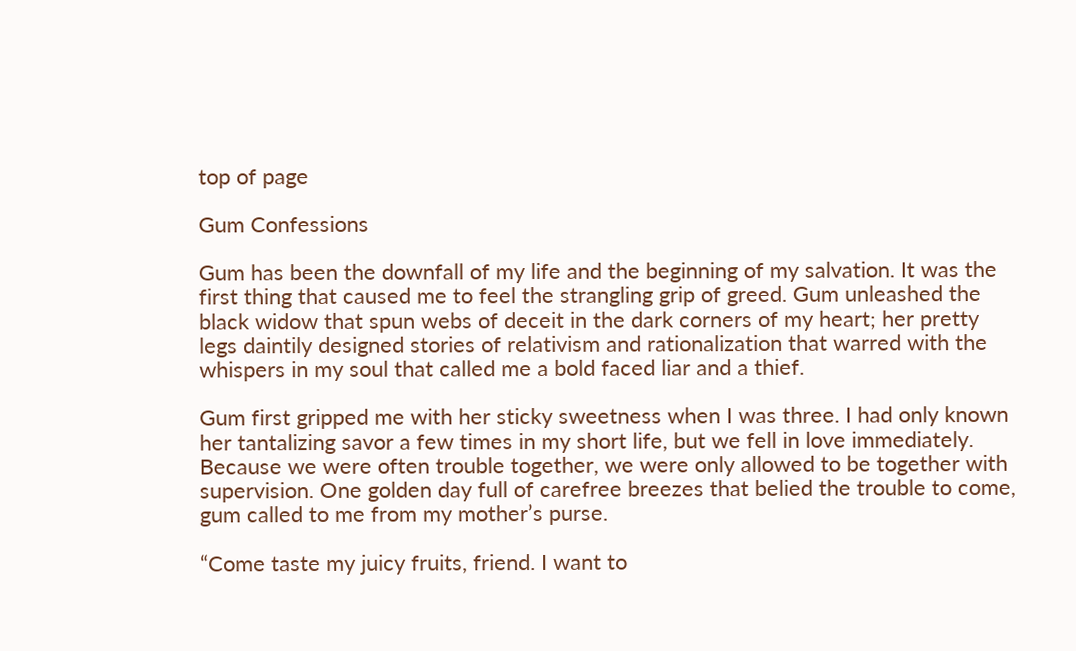top of page

Gum Confessions

Gum has been the downfall of my life and the beginning of my salvation. It was the first thing that caused me to feel the strangling grip of greed. Gum unleashed the black widow that spun webs of deceit in the dark corners of my heart; her pretty legs daintily designed stories of relativism and rationalization that warred with the whispers in my soul that called me a bold faced liar and a thief.

Gum first gripped me with her sticky sweetness when I was three. I had only known her tantalizing savor a few times in my short life, but we fell in love immediately. Because we were often trouble together, we were only allowed to be together with supervision. One golden day full of carefree breezes that belied the trouble to come, gum called to me from my mother’s purse.

“Come taste my juicy fruits, friend. I want to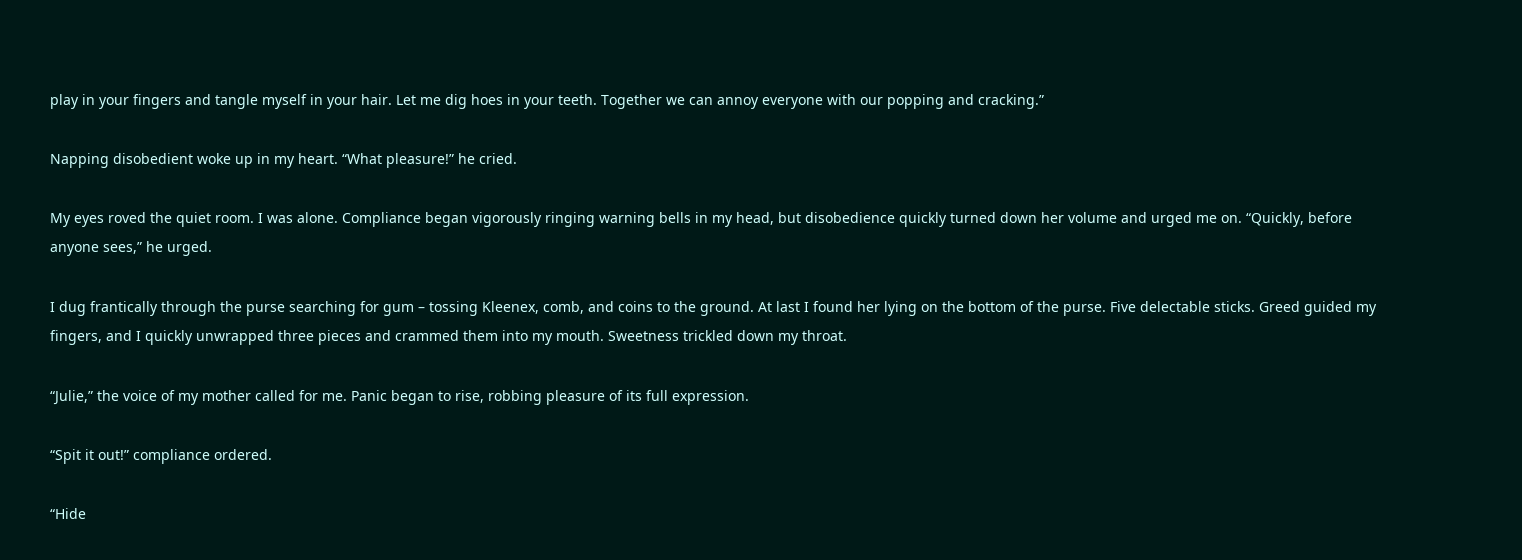play in your fingers and tangle myself in your hair. Let me dig hoes in your teeth. Together we can annoy everyone with our popping and cracking.”

Napping disobedient woke up in my heart. “What pleasure!” he cried.

My eyes roved the quiet room. I was alone. Compliance began vigorously ringing warning bells in my head, but disobedience quickly turned down her volume and urged me on. “Quickly, before anyone sees,” he urged.

I dug frantically through the purse searching for gum – tossing Kleenex, comb, and coins to the ground. At last I found her lying on the bottom of the purse. Five delectable sticks. Greed guided my fingers, and I quickly unwrapped three pieces and crammed them into my mouth. Sweetness trickled down my throat.

“Julie,” the voice of my mother called for me. Panic began to rise, robbing pleasure of its full expression.

“Spit it out!” compliance ordered.

“Hide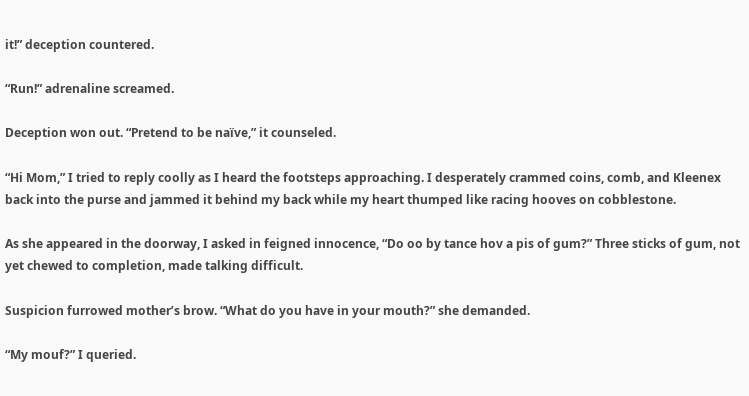it!” deception countered.

“Run!” adrenaline screamed.

Deception won out. “Pretend to be naïve,” it counseled.

“Hi Mom,” I tried to reply coolly as I heard the footsteps approaching. I desperately crammed coins, comb, and Kleenex back into the purse and jammed it behind my back while my heart thumped like racing hooves on cobblestone.

As she appeared in the doorway, I asked in feigned innocence, “Do oo by tance hov a pis of gum?” Three sticks of gum, not yet chewed to completion, made talking difficult.

Suspicion furrowed mother’s brow. “What do you have in your mouth?” she demanded.

“My mouf?” I queried.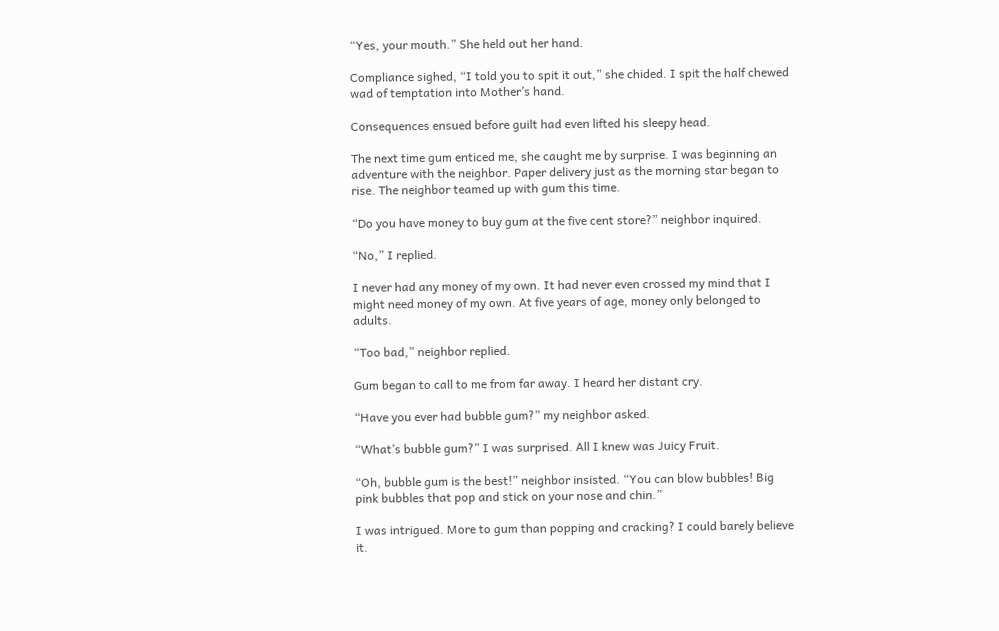“Yes, your mouth.” She held out her hand.

Compliance sighed, “I told you to spit it out,” she chided. I spit the half chewed wad of temptation into Mother’s hand.

Consequences ensued before guilt had even lifted his sleepy head.

The next time gum enticed me, she caught me by surprise. I was beginning an adventure with the neighbor. Paper delivery just as the morning star began to rise. The neighbor teamed up with gum this time.

“Do you have money to buy gum at the five cent store?” neighbor inquired.

“No,” I replied.

I never had any money of my own. It had never even crossed my mind that I might need money of my own. At five years of age, money only belonged to adults.

“Too bad,” neighbor replied.

Gum began to call to me from far away. I heard her distant cry.

“Have you ever had bubble gum?” my neighbor asked.

“What’s bubble gum?” I was surprised. All I knew was Juicy Fruit.

“Oh, bubble gum is the best!” neighbor insisted. “You can blow bubbles! Big pink bubbles that pop and stick on your nose and chin.”

I was intrigued. More to gum than popping and cracking? I could barely believe it.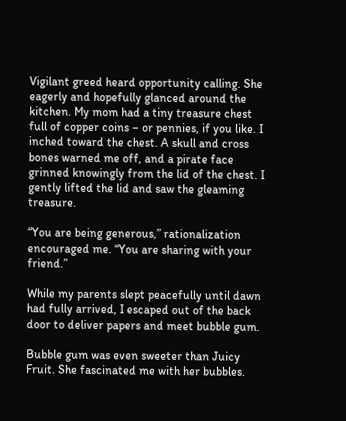Vigilant greed heard opportunity calling. She eagerly and hopefully glanced around the kitchen. My mom had a tiny treasure chest full of copper coins – or pennies, if you like. I inched toward the chest. A skull and cross bones warned me off, and a pirate face grinned knowingly from the lid of the chest. I gently lifted the lid and saw the gleaming treasure.

“You are being generous,” rationalization encouraged me. “You are sharing with your friend.”

While my parents slept peacefully until dawn had fully arrived, I escaped out of the back door to deliver papers and meet bubble gum.

Bubble gum was even sweeter than Juicy Fruit. She fascinated me with her bubbles.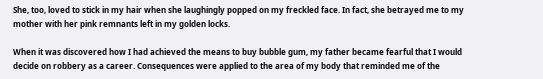She, too, loved to stick in my hair when she laughingly popped on my freckled face. In fact, she betrayed me to my mother with her pink remnants left in my golden locks.

When it was discovered how I had achieved the means to buy bubble gum, my father became fearful that I would decide on robbery as a career. Consequences were applied to the area of my body that reminded me of the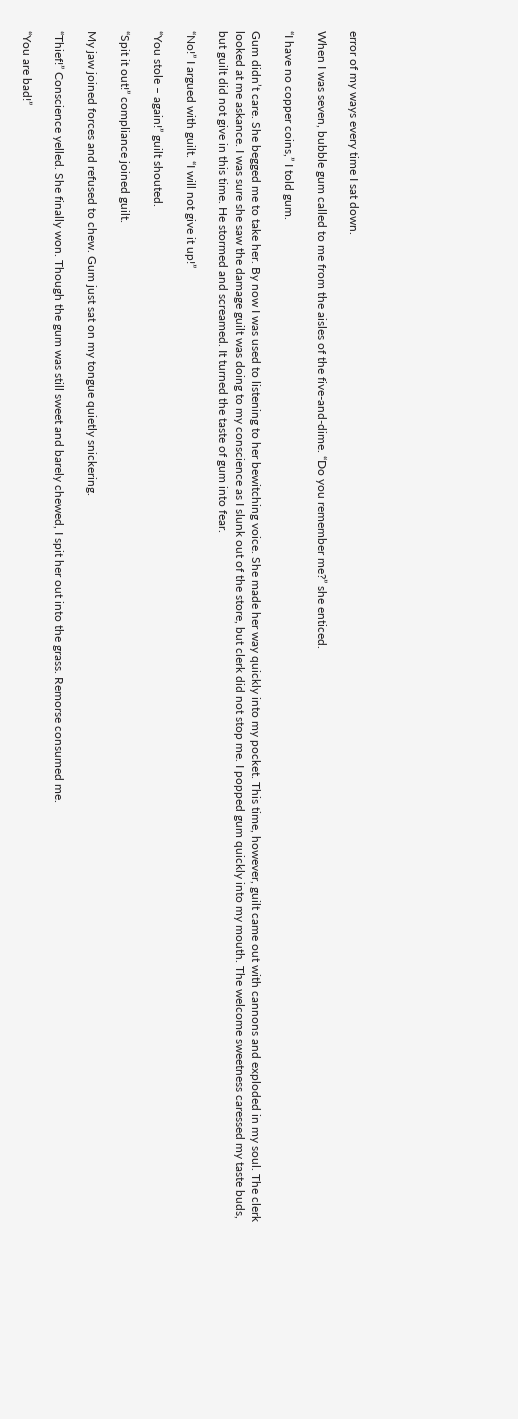error of my ways every time I sat down.

When I was seven, bubble gum called to me from the aisles of the five-and-dime. “Do you remember me?” she enticed.

“I have no copper coins,” I told gum.

Gum didn’t care. She begged me to take her. By now I was used to listening to her bewitching voice. She made her way quickly into my pocket. This time, however, guilt came out with cannons and exploded in my soul. The clerk looked at me askance. I was sure she saw the damage guilt was doing to my conscience as I slunk out of the store, but clerk did not stop me. I popped gum quickly into my mouth. The welcome sweetness caressed my taste buds, but guilt did not give in this time. He stormed and screamed. It turned the taste of gum into fear.

“No!” I argued with guilt. “I will not give it up!”

“You stole – again!” guilt shouted.

“Spit it out!” compliance joined guilt.

My jaw joined forces and refused to chew. Gum just sat on my tongue quietly snickering.

“Thief!” Conscience yelled. She finally won. Though the gum was still sweet and barely chewed, I spit her out into the grass. Remorse consumed me.

“You are bad!”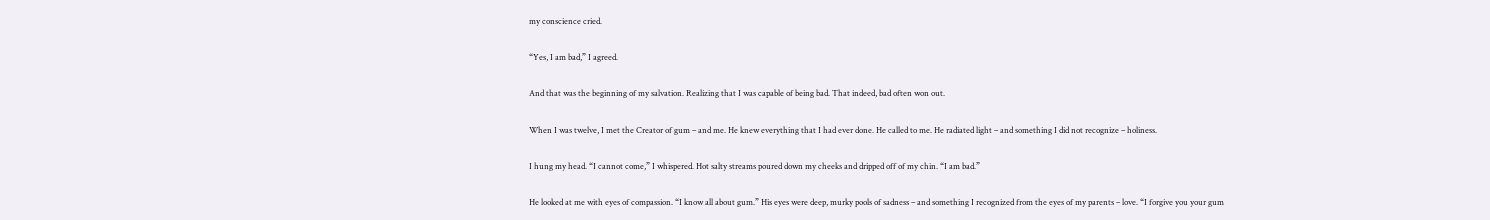my conscience cried.

“Yes, I am bad,” I agreed.

And that was the beginning of my salvation. Realizing that I was capable of being bad. That indeed, bad often won out.

When I was twelve, I met the Creator of gum – and me. He knew everything that I had ever done. He called to me. He radiated light – and something I did not recognize – holiness.

I hung my head. “I cannot come,” I whispered. Hot salty streams poured down my cheeks and dripped off of my chin. “I am bad.”

He looked at me with eyes of compassion. “I know all about gum.” His eyes were deep, murky pools of sadness – and something I recognized from the eyes of my parents – love. “I forgive you your gum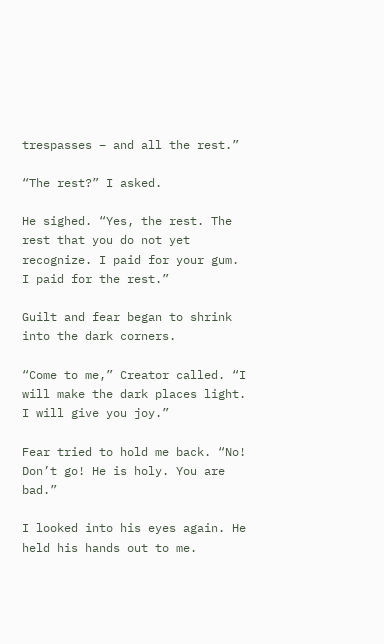trespasses – and all the rest.”

“The rest?” I asked.

He sighed. “Yes, the rest. The rest that you do not yet recognize. I paid for your gum. I paid for the rest.”

Guilt and fear began to shrink into the dark corners.

“Come to me,” Creator called. “I will make the dark places light. I will give you joy.”

Fear tried to hold me back. “No! Don’t go! He is holy. You are bad.”

I looked into his eyes again. He held his hands out to me.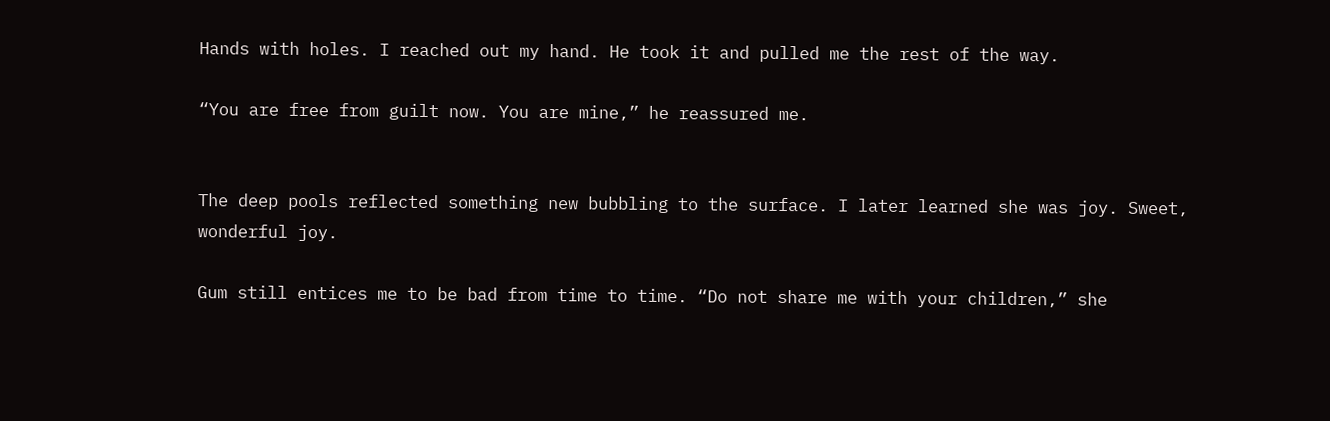Hands with holes. I reached out my hand. He took it and pulled me the rest of the way.

“You are free from guilt now. You are mine,” he reassured me.


The deep pools reflected something new bubbling to the surface. I later learned she was joy. Sweet, wonderful joy.

Gum still entices me to be bad from time to time. “Do not share me with your children,” she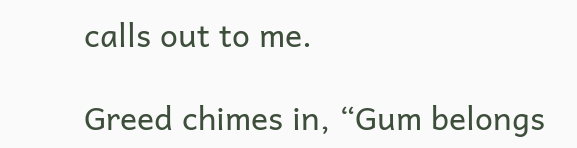calls out to me.

Greed chimes in, “Gum belongs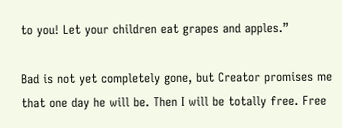to you! Let your children eat grapes and apples.”

Bad is not yet completely gone, but Creator promises me that one day he will be. Then I will be totally free. Free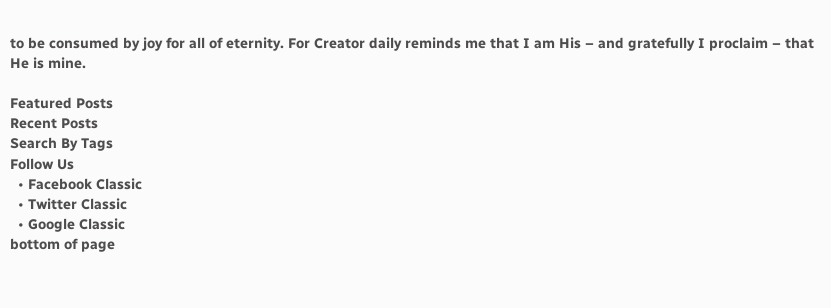to be consumed by joy for all of eternity. For Creator daily reminds me that I am His – and gratefully I proclaim – that He is mine.

Featured Posts
Recent Posts
Search By Tags
Follow Us
  • Facebook Classic
  • Twitter Classic
  • Google Classic
bottom of page